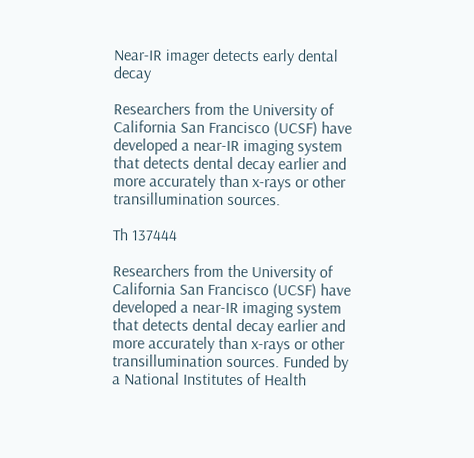Near-IR imager detects early dental decay

Researchers from the University of California San Francisco (UCSF) have developed a near-IR imaging system that detects dental decay earlier and more accurately than x-rays or other transillumination sources.

Th 137444

Researchers from the University of California San Francisco (UCSF) have developed a near-IR imaging system that detects dental decay earlier and more accurately than x-rays or other transillumination sources. Funded by a National Institutes of Health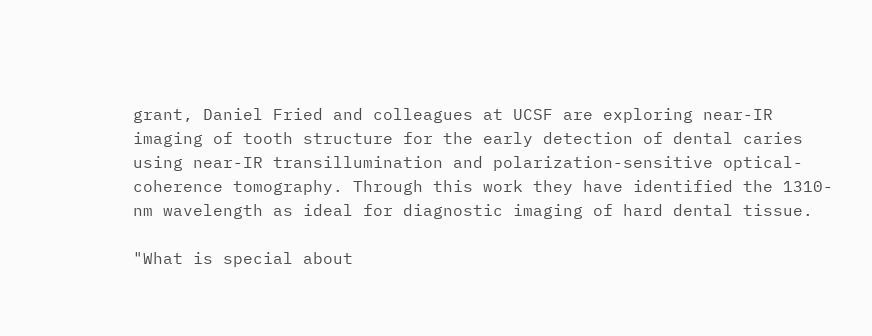grant, Daniel Fried and colleagues at UCSF are exploring near-IR imaging of tooth structure for the early detection of dental caries using near-IR transillumination and polarization-sensitive optical-coherence tomography. Through this work they have identified the 1310-nm wavelength as ideal for diagnostic imaging of hard dental tissue.

"What is special about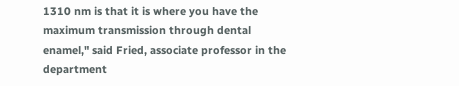1310 nm is that it is where you have the maximum transmission through dental enamel," said Fried, associate professor in the department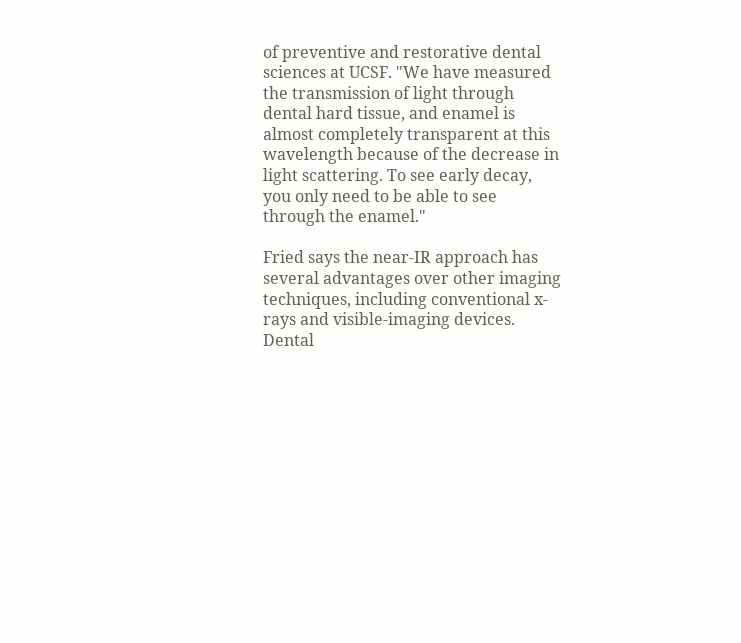of preventive and restorative dental sciences at UCSF. "We have measured the transmission of light through dental hard tissue, and enamel is almost completely transparent at this wavelength because of the decrease in light scattering. To see early decay, you only need to be able to see through the enamel."

Fried says the near-IR approach has several advantages over other imaging techniques, including conventional x-rays and visible-imaging devices. Dental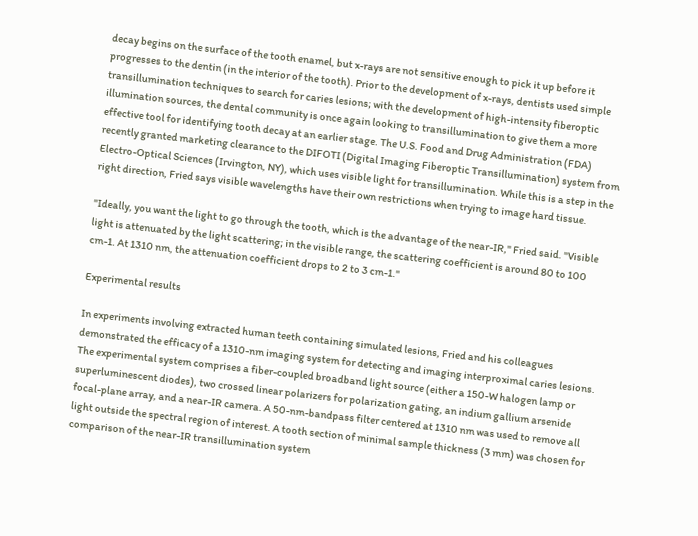decay begins on the surface of the tooth enamel, but x-rays are not sensitive enough to pick it up before it progresses to the dentin (in the interior of the tooth). Prior to the development of x-rays, dentists used simple transillumination techniques to search for caries lesions; with the development of high-intensity fiberoptic illumination sources, the dental community is once again looking to transillumination to give them a more effective tool for identifying tooth decay at an earlier stage. The U.S. Food and Drug Administration (FDA) recently granted marketing clearance to the DIFOTI (Digital Imaging Fiberoptic Transillumination) system from Electro-Optical Sciences (Irvington, NY), which uses visible light for transillumination. While this is a step in the right direction, Fried says visible wavelengths have their own restrictions when trying to image hard tissue.

"Ideally, you want the light to go through the tooth, which is the advantage of the near-IR," Fried said. "Visible light is attenuated by the light scattering; in the visible range, the scattering coefficient is around 80 to 100 cm-1. At 1310 nm, the attenuation coefficient drops to 2 to 3 cm-1."

Experimental results

In experiments involving extracted human teeth containing simulated lesions, Fried and his colleagues demonstrated the efficacy of a 1310-nm imaging system for detecting and imaging interproximal caries lesions. The experimental system comprises a fiber-coupled broadband light source (either a 150-W halogen lamp or superluminescent diodes), two crossed linear polarizers for polarization gating, an indium gallium arsenide focal-plane array, and a near-IR camera. A 50-nm-bandpass filter centered at 1310 nm was used to remove all light outside the spectral region of interest. A tooth section of minimal sample thickness (3 mm) was chosen for comparison of the near-IR transillumination system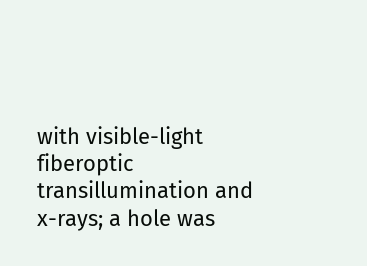with visible-light fiberoptic transillumination and x-rays; a hole was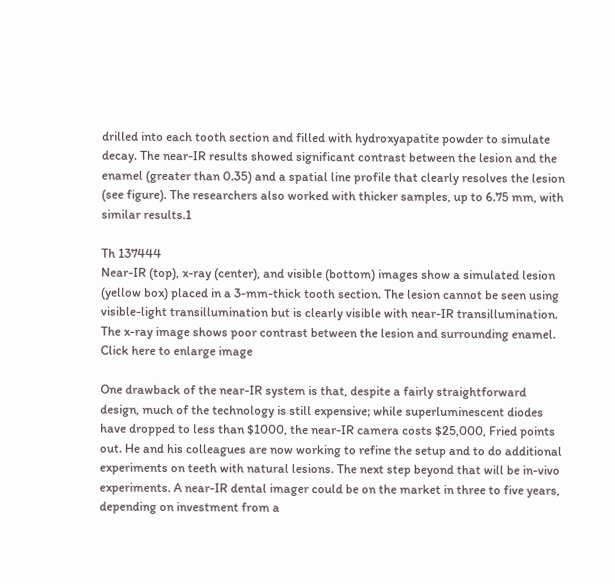drilled into each tooth section and filled with hydroxyapatite powder to simulate decay. The near-IR results showed significant contrast between the lesion and the enamel (greater than 0.35) and a spatial line profile that clearly resolves the lesion (see figure). The researchers also worked with thicker samples, up to 6.75 mm, with similar results.1

Th 137444
Near-IR (top), x-ray (center), and visible (bottom) images show a simulated lesion (yellow box) placed in a 3-mm-thick tooth section. The lesion cannot be seen using visible-light transillumination but is clearly visible with near-IR transillumination. The x-ray image shows poor contrast between the lesion and surrounding enamel.
Click here to enlarge image

One drawback of the near-IR system is that, despite a fairly straightforward design, much of the technology is still expensive; while superluminescent diodes have dropped to less than $1000, the near-IR camera costs $25,000, Fried points out. He and his colleagues are now working to refine the setup and to do additional experiments on teeth with natural lesions. The next step beyond that will be in-vivo experiments. A near-IR dental imager could be on the market in three to five years, depending on investment from a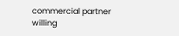commercial partner willing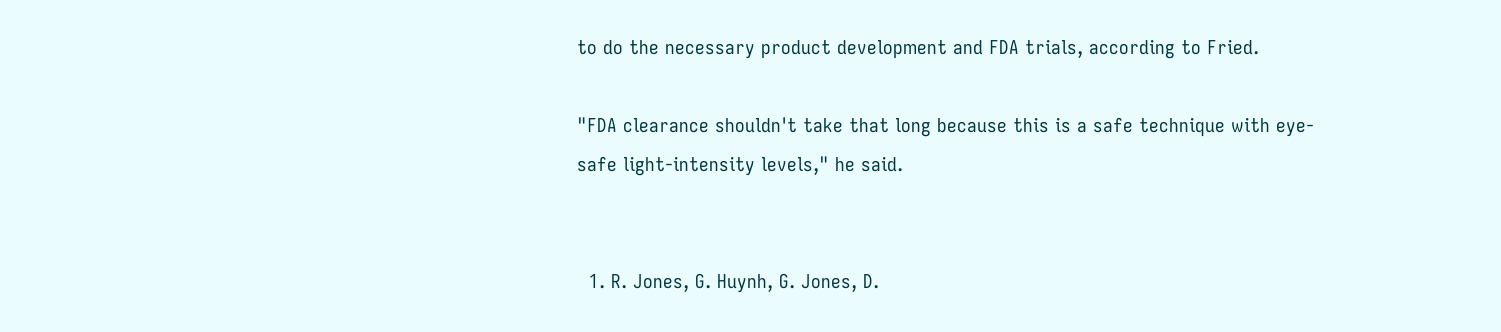to do the necessary product development and FDA trials, according to Fried.

"FDA clearance shouldn't take that long because this is a safe technique with eye-safe light-intensity levels," he said.


  1. R. Jones, G. Huynh, G. Jones, D.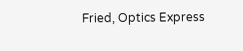Fried, Optics Express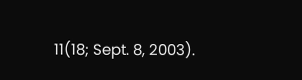11(18; Sept. 8, 2003).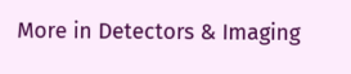More in Detectors & Imaging